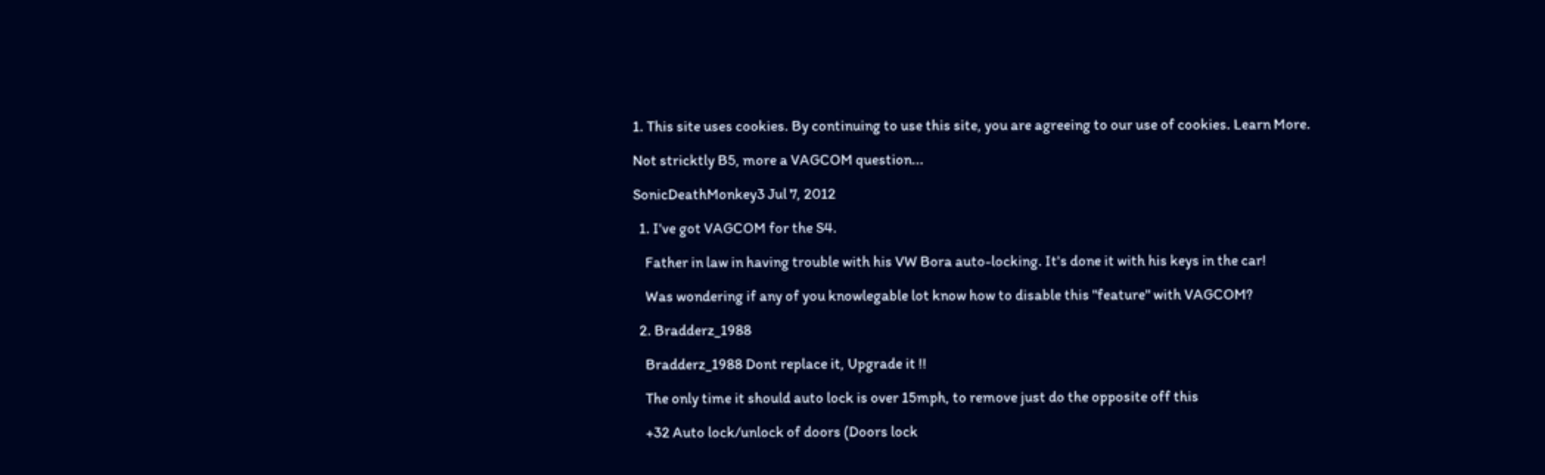1. This site uses cookies. By continuing to use this site, you are agreeing to our use of cookies. Learn More.

Not stricktly B5, more a VAGCOM question...

SonicDeathMonkey3 Jul 7, 2012

  1. I've got VAGCOM for the S4.

    Father in law in having trouble with his VW Bora auto-locking. It's done it with his keys in the car!

    Was wondering if any of you knowlegable lot know how to disable this "feature" with VAGCOM?

  2. Bradderz_1988

    Bradderz_1988 Dont replace it, Upgrade it !!

    The only time it should auto lock is over 15mph, to remove just do the opposite off this

    +32 Auto lock/unlock of doors (Doors lock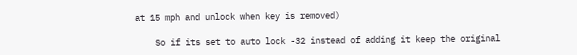at 15 mph and unlock when key is removed)

    So if its set to auto lock -32 instead of adding it keep the original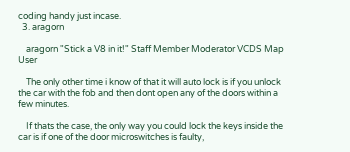coding handy just incase.
  3. aragorn

    aragorn "Stick a V8 in it!" Staff Member Moderator VCDS Map User

    The only other time i know of that it will auto lock is if you unlock the car with the fob and then dont open any of the doors within a few minutes.

    If thats the case, the only way you could lock the keys inside the car is if one of the door microswitches is faulty,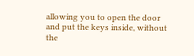allowing you to open the door and put the keys inside, without the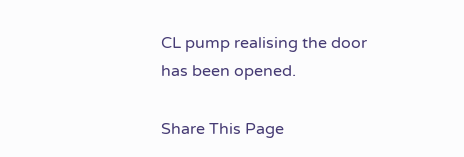CL pump realising the door has been opened.

Share This Page